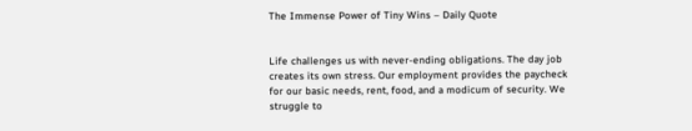The Immense Power of Tiny Wins – Daily Quote


Life challenges us with never-ending obligations. The day job creates its own stress. Our employment provides the paycheck for our basic needs, rent, food, and a modicum of security. We struggle to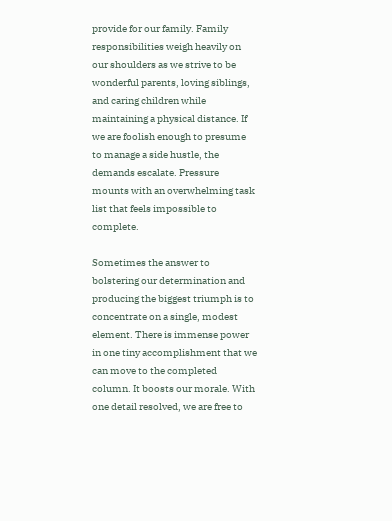provide for our family. Family responsibilities weigh heavily on our shoulders as we strive to be wonderful parents, loving siblings, and caring children while maintaining a physical distance. If we are foolish enough to presume to manage a side hustle, the demands escalate. Pressure mounts with an overwhelming task list that feels impossible to complete.

Sometimes the answer to bolstering our determination and producing the biggest triumph is to concentrate on a single, modest element. There is immense power in one tiny accomplishment that we can move to the completed column. It boosts our morale. With one detail resolved, we are free to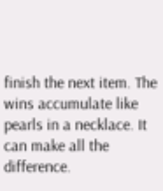finish the next item. The wins accumulate like pearls in a necklace. It can make all the difference.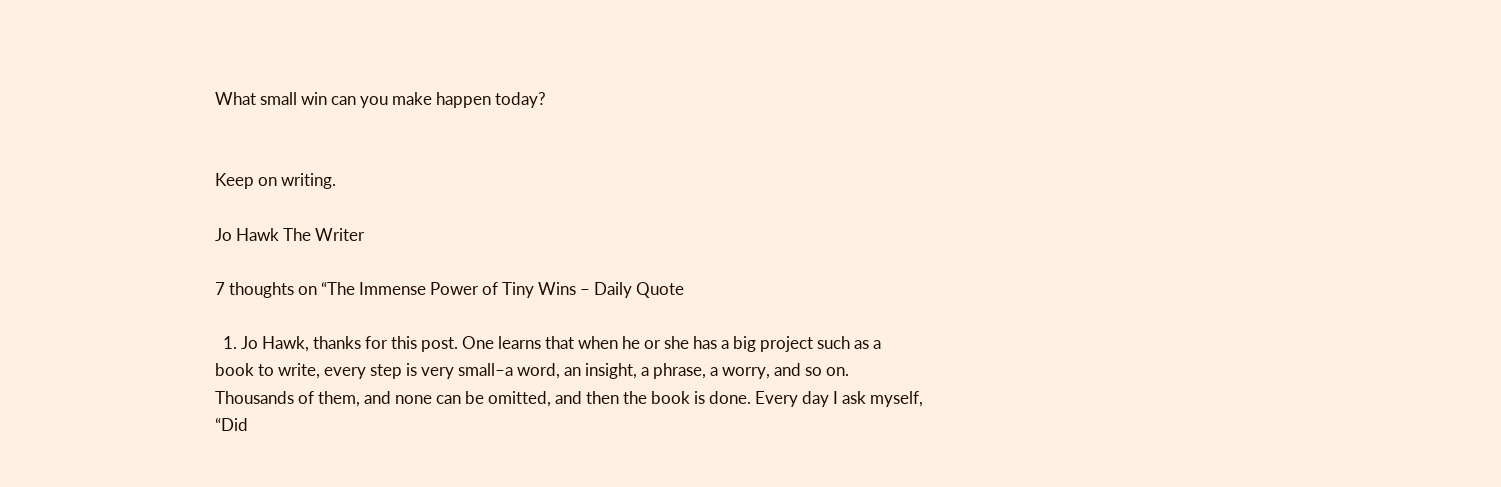What small win can you make happen today?


Keep on writing.

Jo Hawk The Writer

7 thoughts on “The Immense Power of Tiny Wins – Daily Quote

  1. Jo Hawk, thanks for this post. One learns that when he or she has a big project such as a book to write, every step is very small–a word, an insight, a phrase, a worry, and so on. Thousands of them, and none can be omitted, and then the book is done. Every day I ask myself, “Did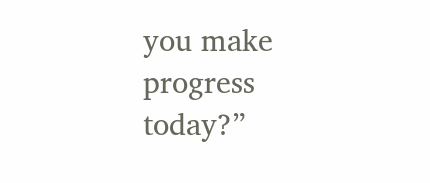you make progress today?”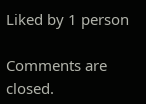Liked by 1 person

Comments are closed.